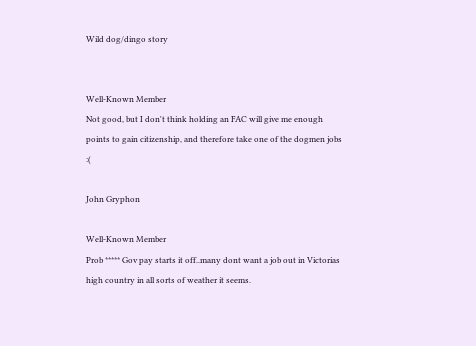Wild dog/dingo story


Well-Known Member
Not good, but I don't think holding an FAC will give me enough points to gain citizenship, and therefore take one of the dogmen jobs :(

John Gryphon

Well-Known Member
Prob ***** Gov pay starts it off..many dont want a job out in Victorias high country in all sorts of weather it seems.